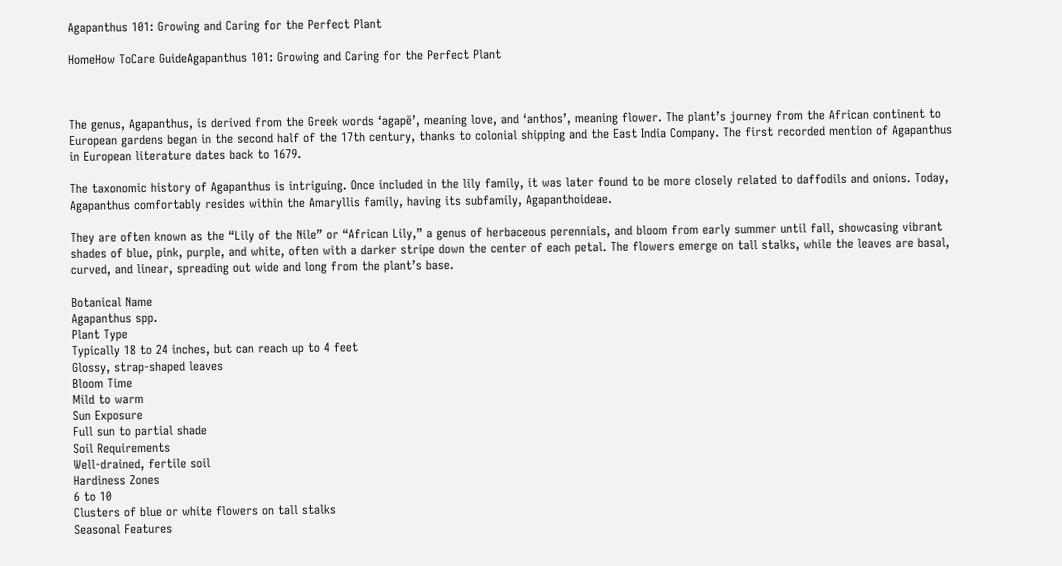Agapanthus 101: Growing and Caring for the Perfect Plant

HomeHow ToCare GuideAgapanthus 101: Growing and Caring for the Perfect Plant



The genus, Agapanthus, is derived from the Greek words ‘agapē’, meaning love, and ‘anthos’, meaning flower. The plant’s journey from the African continent to European gardens began in the second half of the 17th century, thanks to colonial shipping and the East India Company. The first recorded mention of Agapanthus in European literature dates back to 1679.

The taxonomic history of Agapanthus is intriguing. Once included in the lily family, it was later found to be more closely related to daffodils and onions. Today, Agapanthus comfortably resides within the Amaryllis family, having its subfamily, Agapanthoideae.

They are often known as the “Lily of the Nile” or “African Lily,” a genus of herbaceous perennials, and bloom from early summer until fall, showcasing vibrant shades of blue, pink, purple, and white, often with a darker stripe down the center of each petal. The flowers emerge on tall stalks, while the leaves are basal, curved, and linear, spreading out wide and long from the plant’s base.

Botanical Name
Agapanthus spp.
Plant Type
Typically 18 to 24 inches, but can reach up to 4 feet
Glossy, strap-shaped leaves
Bloom Time
Mild to warm
Sun Exposure
Full sun to partial shade
Soil Requirements
Well-drained, fertile soil
Hardiness Zones
6 to 10
Clusters of blue or white flowers on tall stalks
Seasonal Features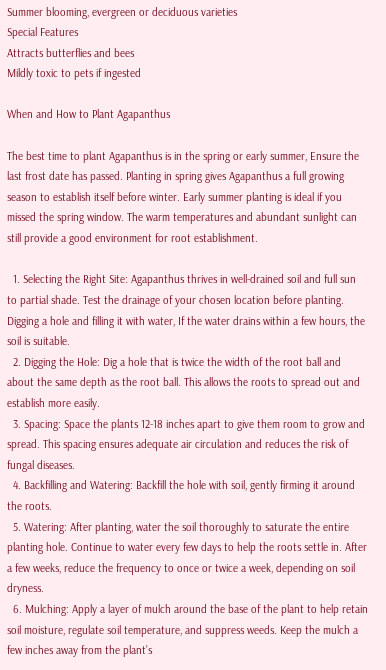Summer blooming, evergreen or deciduous varieties
Special Features
Attracts butterflies and bees
Mildly toxic to pets if ingested

When and How to Plant Agapanthus

The best time to plant Agapanthus is in the spring or early summer, Ensure the last frost date has passed. Planting in spring gives Agapanthus a full growing season to establish itself before winter. Early summer planting is ideal if you missed the spring window. The warm temperatures and abundant sunlight can still provide a good environment for root establishment.

  1. Selecting the Right Site: Agapanthus thrives in well-drained soil and full sun to partial shade. Test the drainage of your chosen location before planting. Digging a hole and filling it with water, If the water drains within a few hours, the soil is suitable.
  2. Digging the Hole: Dig a hole that is twice the width of the root ball and about the same depth as the root ball. This allows the roots to spread out and establish more easily.
  3. Spacing: Space the plants 12-18 inches apart to give them room to grow and spread. This spacing ensures adequate air circulation and reduces the risk of fungal diseases.
  4. Backfilling and Watering: Backfill the hole with soil, gently firming it around the roots.
  5. Watering: After planting, water the soil thoroughly to saturate the entire planting hole. Continue to water every few days to help the roots settle in. After a few weeks, reduce the frequency to once or twice a week, depending on soil dryness.
  6. Mulching: Apply a layer of mulch around the base of the plant to help retain soil moisture, regulate soil temperature, and suppress weeds. Keep the mulch a few inches away from the plant’s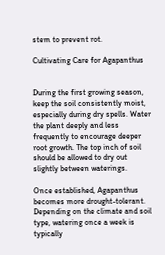stem to prevent rot.

Cultivating Care for Agapanthus


During the first growing season, keep the soil consistently moist, especially during dry spells. Water the plant deeply and less frequently to encourage deeper root growth. The top inch of soil should be allowed to dry out slightly between waterings.

Once established, Agapanthus becomes more drought-tolerant. Depending on the climate and soil type, watering once a week is typically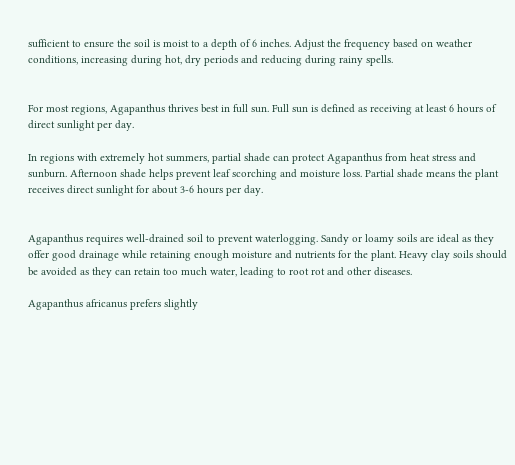sufficient to ensure the soil is moist to a depth of 6 inches. Adjust the frequency based on weather conditions, increasing during hot, dry periods and reducing during rainy spells.


For most regions, Agapanthus thrives best in full sun. Full sun is defined as receiving at least 6 hours of direct sunlight per day.

In regions with extremely hot summers, partial shade can protect Agapanthus from heat stress and sunburn. Afternoon shade helps prevent leaf scorching and moisture loss. Partial shade means the plant receives direct sunlight for about 3-6 hours per day.


Agapanthus requires well-drained soil to prevent waterlogging. Sandy or loamy soils are ideal as they offer good drainage while retaining enough moisture and nutrients for the plant. Heavy clay soils should be avoided as they can retain too much water, leading to root rot and other diseases.

Agapanthus africanus prefers slightly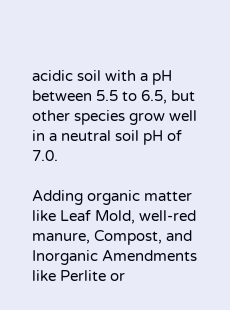acidic soil with a pH between 5.5 to 6.5, but other species grow well in a neutral soil pH of 7.0.

Adding organic matter like Leaf Mold, well-red manure, Compost, and Inorganic Amendments like Perlite or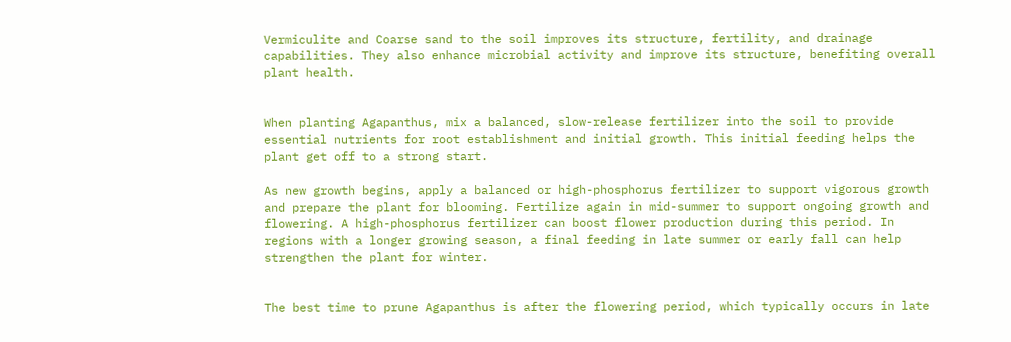Vermiculite and Coarse sand to the soil improves its structure, fertility, and drainage capabilities. They also enhance microbial activity and improve its structure, benefiting overall plant health.


When planting Agapanthus, mix a balanced, slow-release fertilizer into the soil to provide essential nutrients for root establishment and initial growth. This initial feeding helps the plant get off to a strong start.

As new growth begins, apply a balanced or high-phosphorus fertilizer to support vigorous growth and prepare the plant for blooming. Fertilize again in mid-summer to support ongoing growth and flowering. A high-phosphorus fertilizer can boost flower production during this period. In regions with a longer growing season, a final feeding in late summer or early fall can help strengthen the plant for winter.


The best time to prune Agapanthus is after the flowering period, which typically occurs in late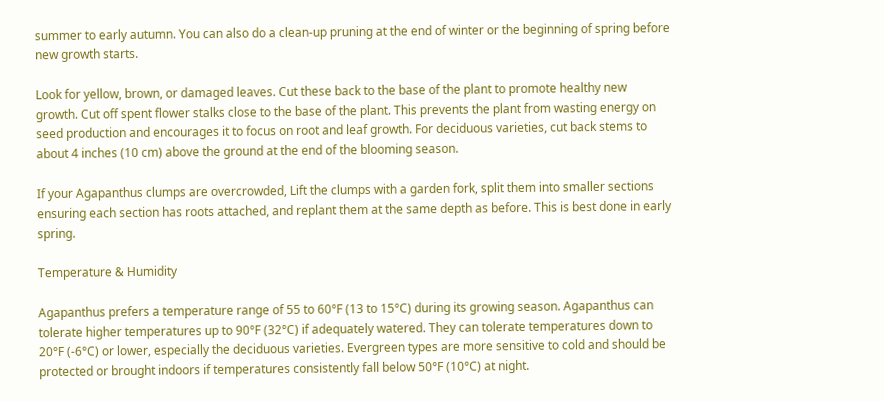summer to early autumn. You can also do a clean-up pruning at the end of winter or the beginning of spring before new growth starts.

Look for yellow, brown, or damaged leaves. Cut these back to the base of the plant to promote healthy new growth. Cut off spent flower stalks close to the base of the plant. This prevents the plant from wasting energy on seed production and encourages it to focus on root and leaf growth. For deciduous varieties, cut back stems to about 4 inches (10 cm) above the ground at the end of the blooming season.

If your Agapanthus clumps are overcrowded, Lift the clumps with a garden fork, split them into smaller sections ensuring each section has roots attached, and replant them at the same depth as before. This is best done in early spring.

Temperature & Humidity

Agapanthus prefers a temperature range of 55 to 60°F (13 to 15°C) during its growing season. Agapanthus can tolerate higher temperatures up to 90°F (32°C) if adequately watered. They can tolerate temperatures down to 20°F (-6°C) or lower, especially the deciduous varieties. Evergreen types are more sensitive to cold and should be protected or brought indoors if temperatures consistently fall below 50°F (10°C) at night.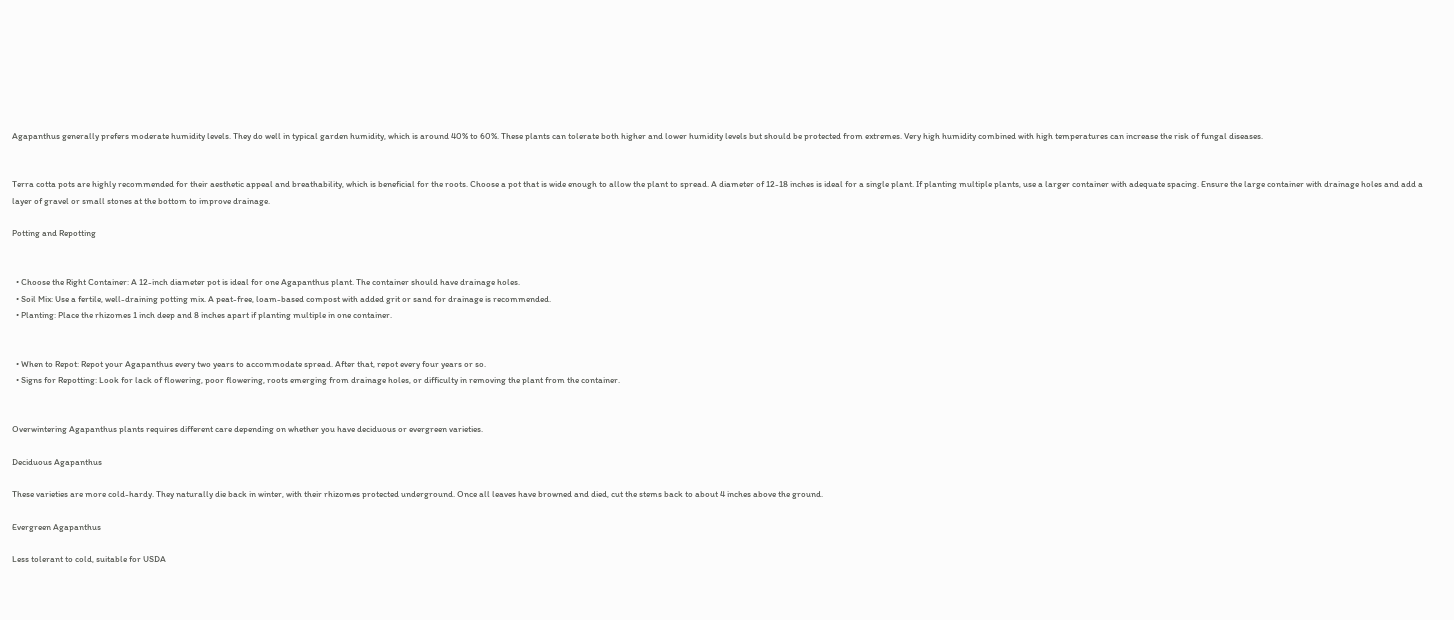Agapanthus generally prefers moderate humidity levels. They do well in typical garden humidity, which is around 40% to 60%. These plants can tolerate both higher and lower humidity levels but should be protected from extremes. Very high humidity combined with high temperatures can increase the risk of fungal diseases.


Terra cotta pots are highly recommended for their aesthetic appeal and breathability, which is beneficial for the roots. Choose a pot that is wide enough to allow the plant to spread. A diameter of 12-18 inches is ideal for a single plant. If planting multiple plants, use a larger container with adequate spacing. Ensure the large container with drainage holes and add a layer of gravel or small stones at the bottom to improve drainage.

Potting and Repotting


  • Choose the Right Container: A 12-inch diameter pot is ideal for one Agapanthus plant. The container should have drainage holes.
  • Soil Mix: Use a fertile, well-draining potting mix. A peat-free, loam-based compost with added grit or sand for drainage is recommended.
  • Planting: Place the rhizomes 1 inch deep and 8 inches apart if planting multiple in one container.


  • When to Repot: Repot your Agapanthus every two years to accommodate spread. After that, repot every four years or so.
  • Signs for Repotting: Look for lack of flowering, poor flowering, roots emerging from drainage holes, or difficulty in removing the plant from the container.


Overwintering Agapanthus plants requires different care depending on whether you have deciduous or evergreen varieties.

Deciduous Agapanthus

These varieties are more cold-hardy. They naturally die back in winter, with their rhizomes protected underground. Once all leaves have browned and died, cut the stems back to about 4 inches above the ground.

Evergreen Agapanthus

Less tolerant to cold, suitable for USDA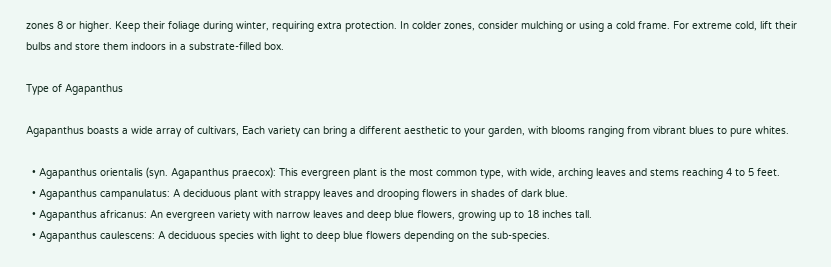zones 8 or higher. Keep their foliage during winter, requiring extra protection. In colder zones, consider mulching or using a cold frame. For extreme cold, lift their bulbs and store them indoors in a substrate-filled box.

Type of Agapanthus

Agapanthus boasts a wide array of cultivars, Each variety can bring a different aesthetic to your garden, with blooms ranging from vibrant blues to pure whites.

  • Agapanthus orientalis (syn. Agapanthus praecox): This evergreen plant is the most common type, with wide, arching leaves and stems reaching 4 to 5 feet.
  • Agapanthus campanulatus: A deciduous plant with strappy leaves and drooping flowers in shades of dark blue.
  • Agapanthus africanus: An evergreen variety with narrow leaves and deep blue flowers, growing up to 18 inches tall.
  • Agapanthus caulescens: A deciduous species with light to deep blue flowers depending on the sub-species.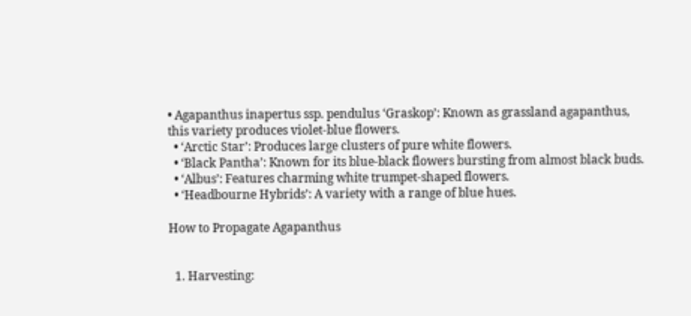• Agapanthus inapertus ssp. pendulus ‘Graskop’: Known as grassland agapanthus, this variety produces violet-blue flowers.
  • ‘Arctic Star’: Produces large clusters of pure white flowers.
  • ‘Black Pantha’: Known for its blue-black flowers bursting from almost black buds.
  • ‘Albus’: Features charming white trumpet-shaped flowers.
  • ‘Headbourne Hybrids’: A variety with a range of blue hues.

How to Propagate Agapanthus


  1. Harvesting: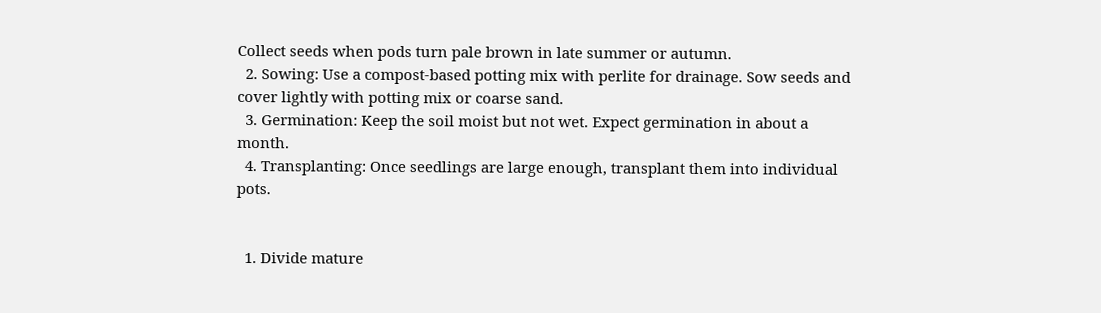Collect seeds when pods turn pale brown in late summer or autumn.
  2. Sowing: Use a compost-based potting mix with perlite for drainage. Sow seeds and cover lightly with potting mix or coarse sand.
  3. Germination: Keep the soil moist but not wet. Expect germination in about a month.
  4. Transplanting: Once seedlings are large enough, transplant them into individual pots.


  1. Divide mature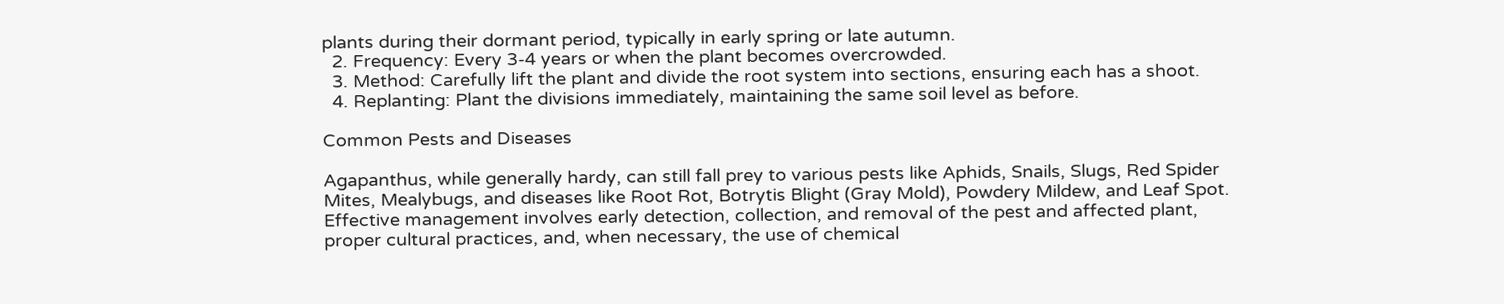plants during their dormant period, typically in early spring or late autumn.
  2. Frequency: Every 3-4 years or when the plant becomes overcrowded.
  3. Method: Carefully lift the plant and divide the root system into sections, ensuring each has a shoot.
  4. Replanting: Plant the divisions immediately, maintaining the same soil level as before.

Common Pests and Diseases

Agapanthus, while generally hardy, can still fall prey to various pests like Aphids, Snails, Slugs, Red Spider Mites, Mealybugs, and diseases like Root Rot, Botrytis Blight (Gray Mold), Powdery Mildew, and Leaf Spot. Effective management involves early detection, collection, and removal of the pest and affected plant, proper cultural practices, and, when necessary, the use of chemical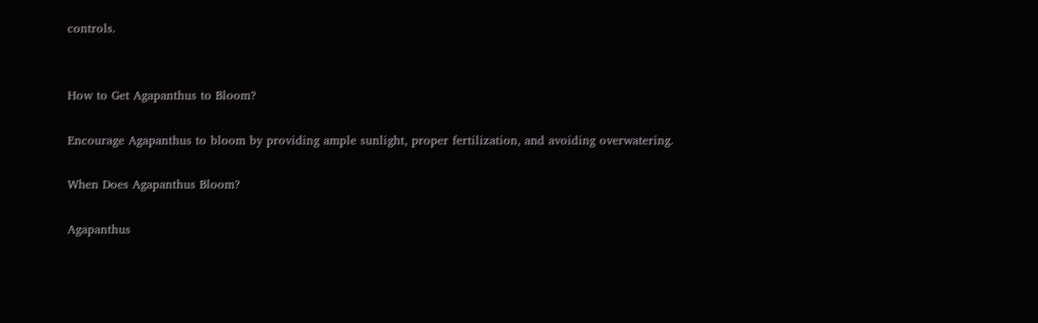controls.


How to Get Agapanthus to Bloom?

Encourage Agapanthus to bloom by providing ample sunlight, proper fertilization, and avoiding overwatering.

When Does Agapanthus Bloom?

Agapanthus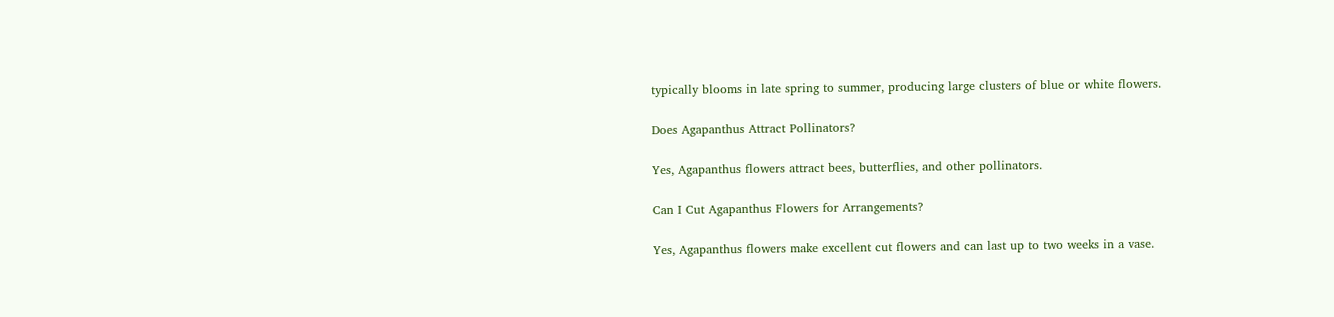typically blooms in late spring to summer, producing large clusters of blue or white flowers.

Does Agapanthus Attract Pollinators?

Yes, Agapanthus flowers attract bees, butterflies, and other pollinators.

Can I Cut Agapanthus Flowers for Arrangements?

Yes, Agapanthus flowers make excellent cut flowers and can last up to two weeks in a vase.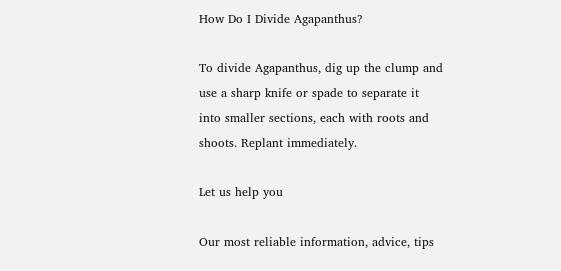How Do I Divide Agapanthus?

To divide Agapanthus, dig up the clump and use a sharp knife or spade to separate it into smaller sections, each with roots and shoots. Replant immediately.

Let us help you

Our most reliable information, advice, tips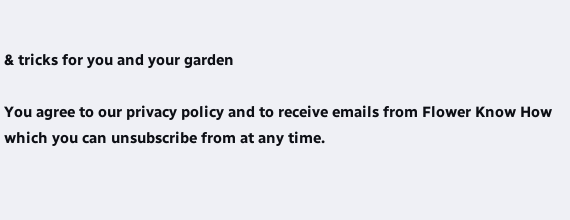& tricks for you and your garden

You agree to our privacy policy and to receive emails from Flower Know How which you can unsubscribe from at any time.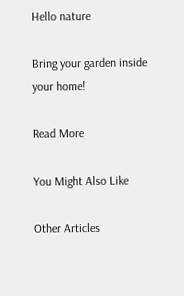Hello nature

Bring your garden inside your home!

Read More

You Might Also Like

Other Articles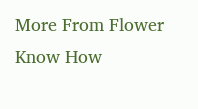More From Flower Know How